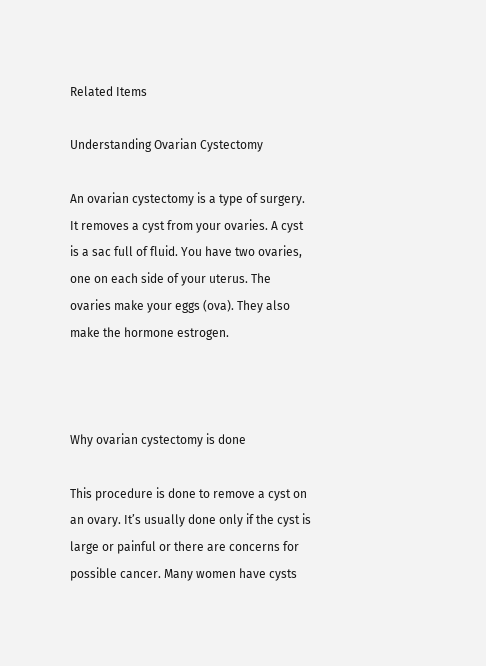Related Items

Understanding Ovarian Cystectomy

An ovarian cystectomy is a type of surgery. It removes a cyst from your ovaries. A cyst is a sac full of fluid. You have two ovaries, one on each side of your uterus. The ovaries make your eggs (ova). They also make the hormone estrogen.



Why ovarian cystectomy is done

This procedure is done to remove a cyst on an ovary. It’s usually done only if the cyst is large or painful or there are concerns for possible cancer. Many women have cysts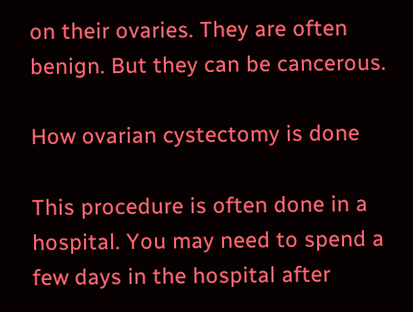on their ovaries. They are often benign. But they can be cancerous.

How ovarian cystectomy is done

This procedure is often done in a hospital. You may need to spend a few days in the hospital after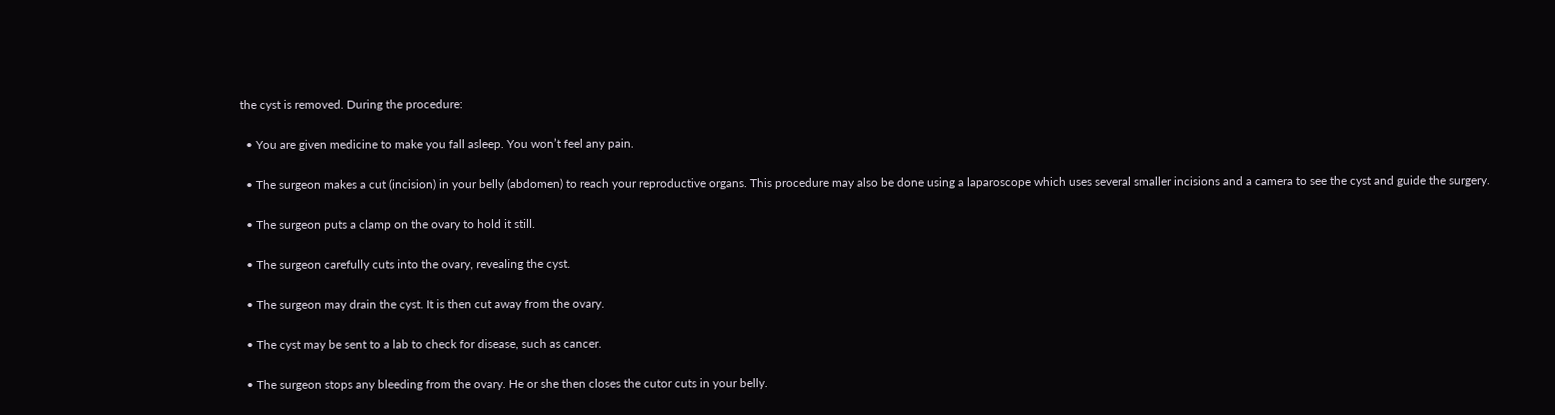the cyst is removed. During the procedure:

  • You are given medicine to make you fall asleep. You won’t feel any pain.

  • The surgeon makes a cut (incision) in your belly (abdomen) to reach your reproductive organs. This procedure may also be done using a laparoscope which uses several smaller incisions and a camera to see the cyst and guide the surgery.

  • The surgeon puts a clamp on the ovary to hold it still.

  • The surgeon carefully cuts into the ovary, revealing the cyst.

  • The surgeon may drain the cyst. It is then cut away from the ovary.

  • The cyst may be sent to a lab to check for disease, such as cancer.

  • The surgeon stops any bleeding from the ovary. He or she then closes the cutor cuts in your belly.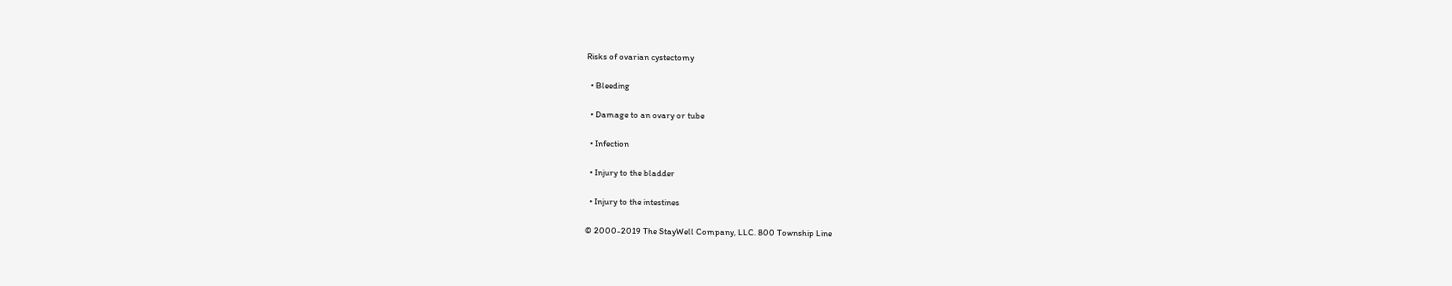Risks of ovarian cystectomy

  • Bleeding

  • Damage to an ovary or tube

  • Infection

  • Injury to the bladder

  • Injury to the intestines

© 2000-2019 The StayWell Company, LLC. 800 Township Line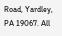Road, Yardley, PA 19067. All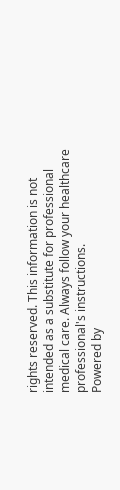rights reserved. This information is not intended as a substitute for professional medical care. Always follow your healthcare professional's instructions.
Powered by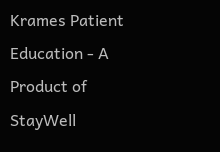Krames Patient Education - A Product of StayWell